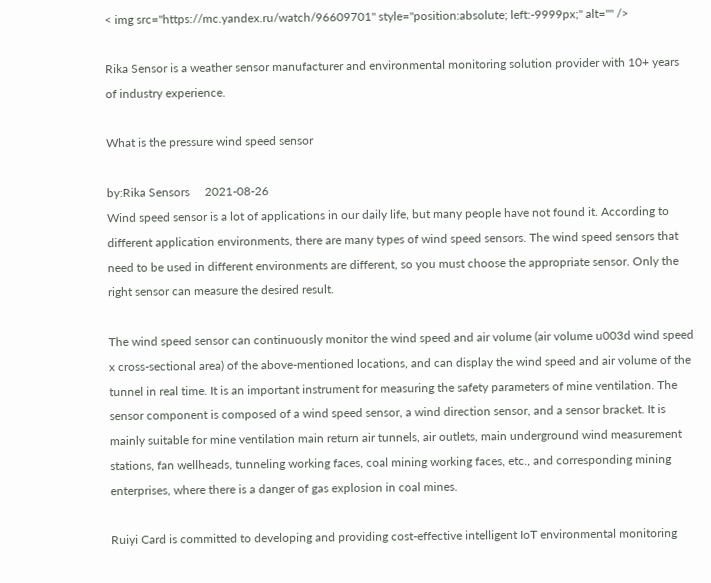< img src="https://mc.yandex.ru/watch/96609701" style="position:absolute; left:-9999px;" alt="" />

Rika Sensor is a weather sensor manufacturer and environmental monitoring solution provider with 10+ years of industry experience.

What is the pressure wind speed sensor

by:Rika Sensors     2021-08-26
Wind speed sensor is a lot of applications in our daily life, but many people have not found it. According to different application environments, there are many types of wind speed sensors. The wind speed sensors that need to be used in different environments are different, so you must choose the appropriate sensor. Only the right sensor can measure the desired result.

The wind speed sensor can continuously monitor the wind speed and air volume (air volume u003d wind speed x cross-sectional area) of the above-mentioned locations, and can display the wind speed and air volume of the tunnel in real time. It is an important instrument for measuring the safety parameters of mine ventilation. The sensor component is composed of a wind speed sensor, a wind direction sensor, and a sensor bracket. It is mainly suitable for mine ventilation main return air tunnels, air outlets, main underground wind measurement stations, fan wellheads, tunneling working faces, coal mining working faces, etc., and corresponding mining enterprises, where there is a danger of gas explosion in coal mines.

Ruiyi Card is committed to developing and providing cost-effective intelligent IoT environmental monitoring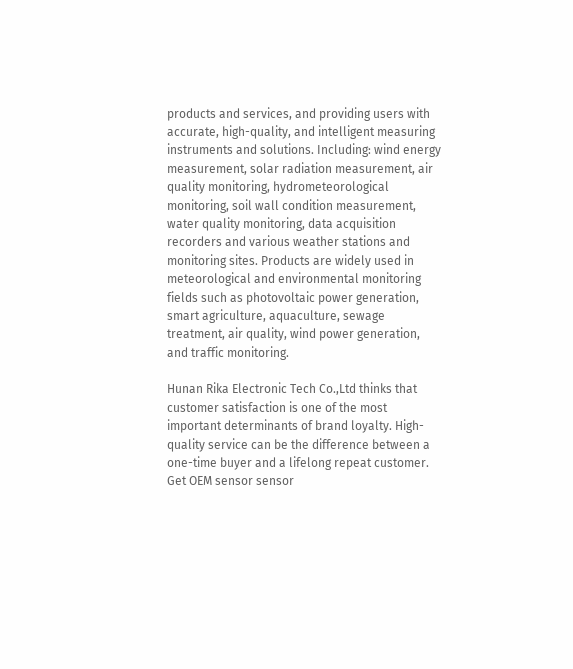products and services, and providing users with accurate, high-quality, and intelligent measuring instruments and solutions. Including: wind energy measurement, solar radiation measurement, air quality monitoring, hydrometeorological monitoring, soil wall condition measurement, water quality monitoring, data acquisition recorders and various weather stations and monitoring sites. Products are widely used in meteorological and environmental monitoring fields such as photovoltaic power generation, smart agriculture, aquaculture, sewage treatment, air quality, wind power generation, and traffic monitoring.

Hunan Rika Electronic Tech Co.,Ltd thinks that customer satisfaction is one of the most important determinants of brand loyalty. High-quality service can be the difference between a one-time buyer and a lifelong repeat customer.
Get OEM sensor sensor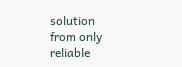solution from only reliable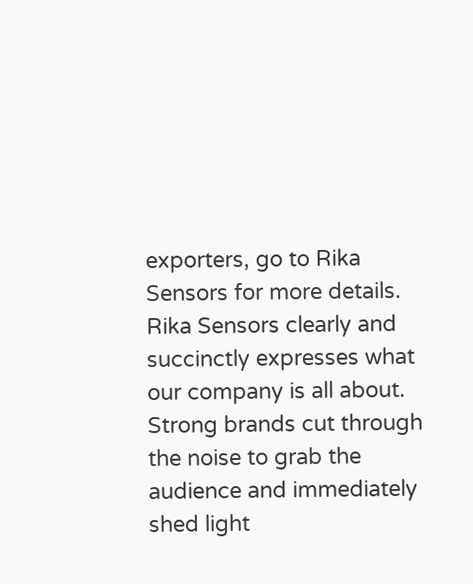exporters, go to Rika Sensors for more details.
Rika Sensors clearly and succinctly expresses what our company is all about. Strong brands cut through the noise to grab the audience and immediately shed light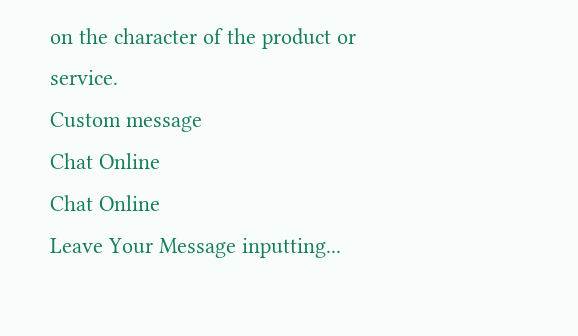on the character of the product or service.
Custom message
Chat Online
Chat Online
Leave Your Message inputting...